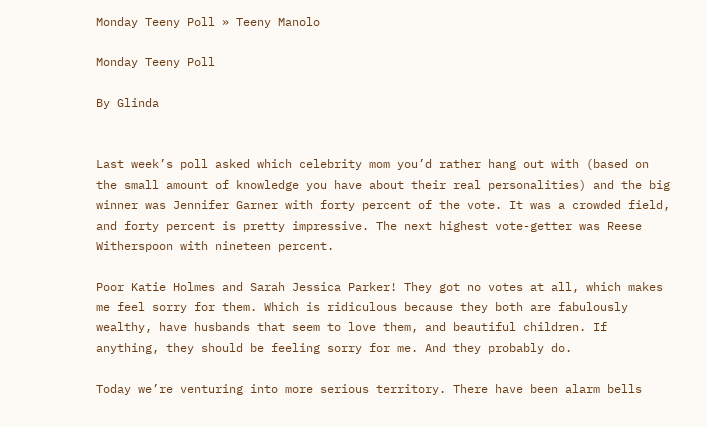Monday Teeny Poll » Teeny Manolo

Monday Teeny Poll

By Glinda


Last week’s poll asked which celebrity mom you’d rather hang out with (based on the small amount of knowledge you have about their real personalities) and the big winner was Jennifer Garner with forty percent of the vote. It was a crowded field, and forty percent is pretty impressive. The next highest vote-getter was Reese Witherspoon with nineteen percent.

Poor Katie Holmes and Sarah Jessica Parker! They got no votes at all, which makes me feel sorry for them. Which is ridiculous because they both are fabulously wealthy, have husbands that seem to love them, and beautiful children. If anything, they should be feeling sorry for me. And they probably do.

Today we’re venturing into more serious territory. There have been alarm bells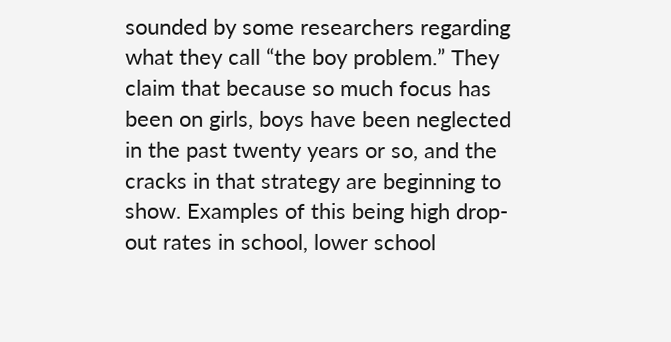sounded by some researchers regarding what they call “the boy problem.” They claim that because so much focus has been on girls, boys have been neglected in the past twenty years or so, and the cracks in that strategy are beginning to show. Examples of this being high drop-out rates in school, lower school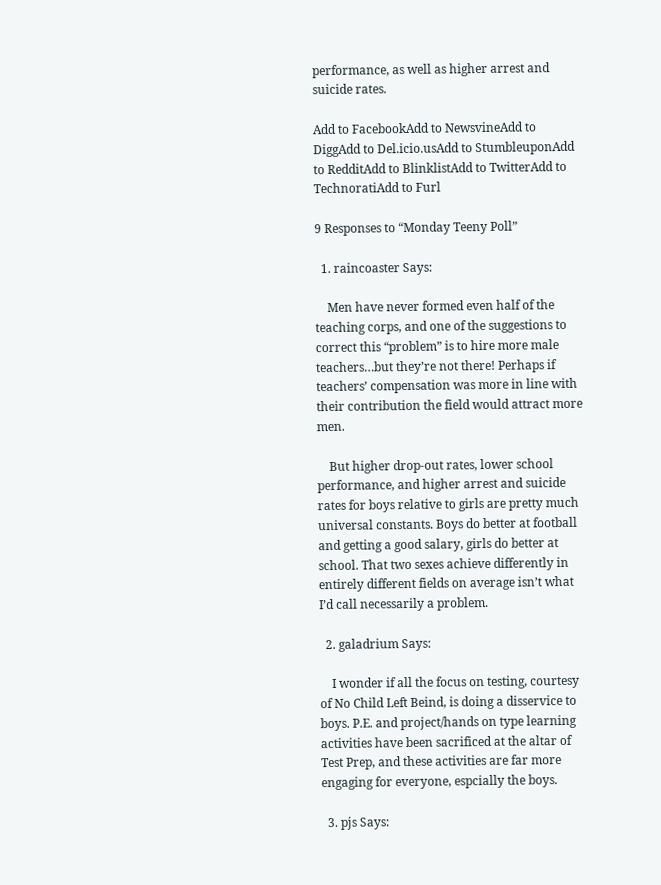performance, as well as higher arrest and suicide rates.

Add to FacebookAdd to NewsvineAdd to DiggAdd to Del.icio.usAdd to StumbleuponAdd to RedditAdd to BlinklistAdd to TwitterAdd to TechnoratiAdd to Furl

9 Responses to “Monday Teeny Poll”

  1. raincoaster Says:

    Men have never formed even half of the teaching corps, and one of the suggestions to correct this “problem” is to hire more male teachers…but they’re not there! Perhaps if teachers’ compensation was more in line with their contribution the field would attract more men.

    But higher drop-out rates, lower school performance, and higher arrest and suicide rates for boys relative to girls are pretty much universal constants. Boys do better at football and getting a good salary, girls do better at school. That two sexes achieve differently in entirely different fields on average isn’t what I’d call necessarily a problem.

  2. galadrium Says:

    I wonder if all the focus on testing, courtesy of No Child Left Beind, is doing a disservice to boys. P.E. and project/hands on type learning activities have been sacrificed at the altar of Test Prep, and these activities are far more engaging for everyone, espcially the boys.

  3. pjs Says: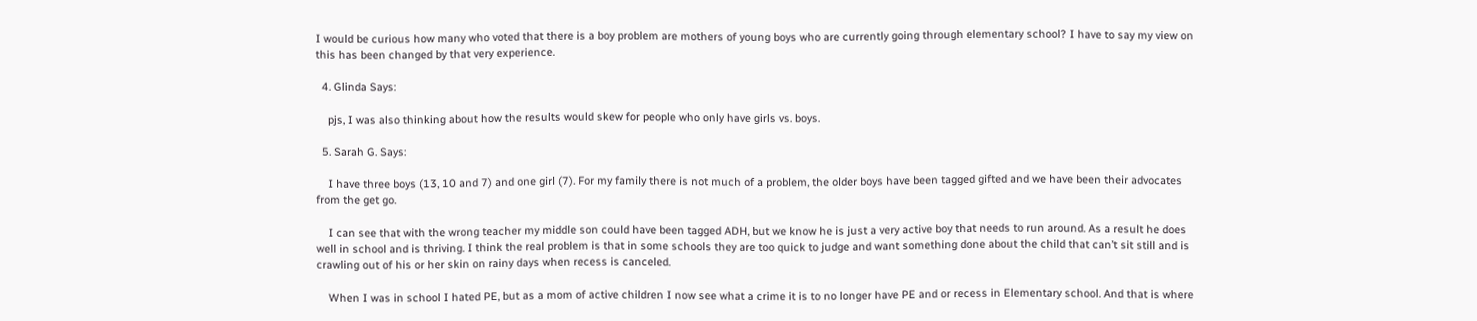I would be curious how many who voted that there is a boy problem are mothers of young boys who are currently going through elementary school? I have to say my view on this has been changed by that very experience.

  4. Glinda Says:

    pjs, I was also thinking about how the results would skew for people who only have girls vs. boys.

  5. Sarah G. Says:

    I have three boys (13, 10 and 7) and one girl (7). For my family there is not much of a problem, the older boys have been tagged gifted and we have been their advocates from the get go.

    I can see that with the wrong teacher my middle son could have been tagged ADH, but we know he is just a very active boy that needs to run around. As a result he does well in school and is thriving. I think the real problem is that in some schools they are too quick to judge and want something done about the child that can’t sit still and is crawling out of his or her skin on rainy days when recess is canceled.

    When I was in school I hated PE, but as a mom of active children I now see what a crime it is to no longer have PE and or recess in Elementary school. And that is where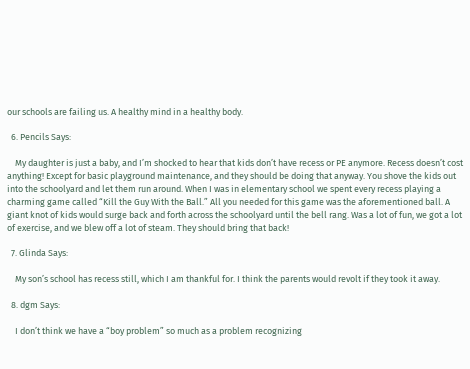our schools are failing us. A healthy mind in a healthy body.

  6. Pencils Says:

    My daughter is just a baby, and I’m shocked to hear that kids don’t have recess or PE anymore. Recess doesn’t cost anything! Except for basic playground maintenance, and they should be doing that anyway. You shove the kids out into the schoolyard and let them run around. When I was in elementary school we spent every recess playing a charming game called “Kill the Guy With the Ball.” All you needed for this game was the aforementioned ball. A giant knot of kids would surge back and forth across the schoolyard until the bell rang. Was a lot of fun, we got a lot of exercise, and we blew off a lot of steam. They should bring that back!

  7. Glinda Says:

    My son’s school has recess still, which I am thankful for. I think the parents would revolt if they took it away.

  8. dgm Says:

    I don’t think we have a “boy problem” so much as a problem recognizing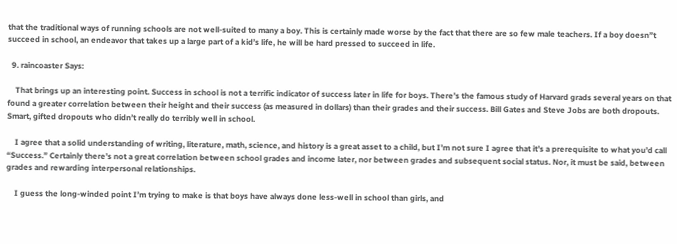that the traditional ways of running schools are not well-suited to many a boy. This is certainly made worse by the fact that there are so few male teachers. If a boy doesn”t succeed in school, an endeavor that takes up a large part of a kid’s life, he will be hard pressed to succeed in life.

  9. raincoaster Says:

    That brings up an interesting point. Success in school is not a terrific indicator of success later in life for boys. There’s the famous study of Harvard grads several years on that found a greater correlation between their height and their success (as measured in dollars) than their grades and their success. Bill Gates and Steve Jobs are both dropouts. Smart, gifted dropouts who didn’t really do terribly well in school.

    I agree that a solid understanding of writing, literature, math, science, and history is a great asset to a child, but I’m not sure I agree that it’s a prerequisite to what you’d call “Success.” Certainly there’s not a great correlation between school grades and income later, nor between grades and subsequent social status. Nor, it must be said, between grades and rewarding interpersonal relationships.

    I guess the long-winded point I’m trying to make is that boys have always done less-well in school than girls, and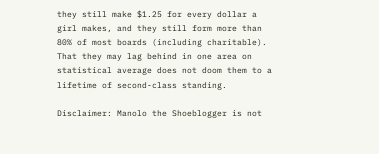they still make $1.25 for every dollar a girl makes, and they still form more than 80% of most boards (including charitable). That they may lag behind in one area on statistical average does not doom them to a lifetime of second-class standing.

Disclaimer: Manolo the Shoeblogger is not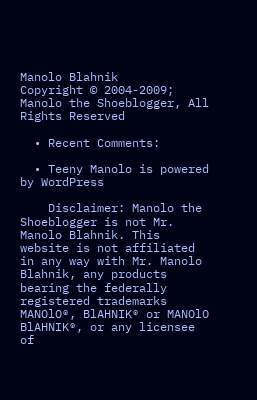Manolo Blahnik
Copyright © 2004-2009; Manolo the Shoeblogger, All Rights Reserved

  • Recent Comments:

  • Teeny Manolo is powered by WordPress

    Disclaimer: Manolo the Shoeblogger is not Mr. Manolo Blahnik. This website is not affiliated in any way with Mr. Manolo Blahnik, any products bearing the federally registered trademarks MANOlO®, BlAHNIK® or MANOlO BlAHNIK®, or any licensee of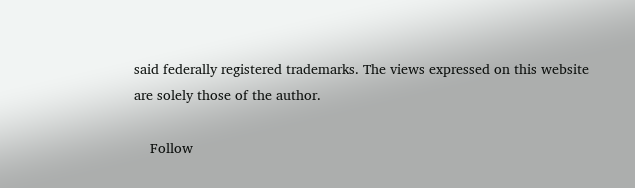said federally registered trademarks. The views expressed on this website are solely those of the author.

    Follow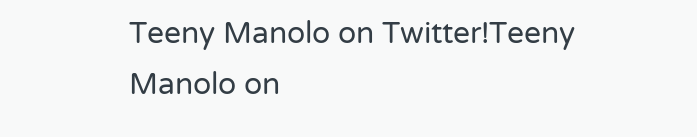Teeny Manolo on Twitter!Teeny Manolo on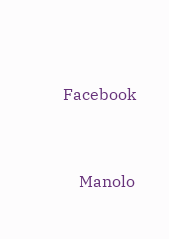Facebook




    Manolo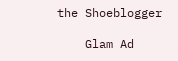the Shoeblogger

    Glam Ad